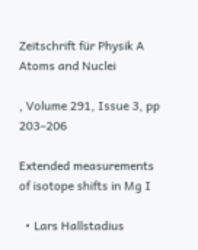Zeitschrift für Physik A Atoms and Nuclei

, Volume 291, Issue 3, pp 203–206

Extended measurements of isotope shifts in Mg I

  • Lars Hallstadius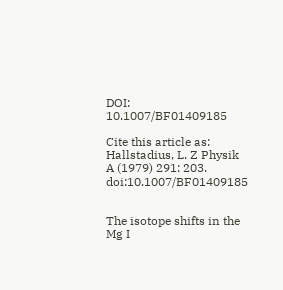DOI: 10.1007/BF01409185

Cite this article as:
Hallstadius, L. Z Physik A (1979) 291: 203. doi:10.1007/BF01409185


The isotope shifts in the Mg I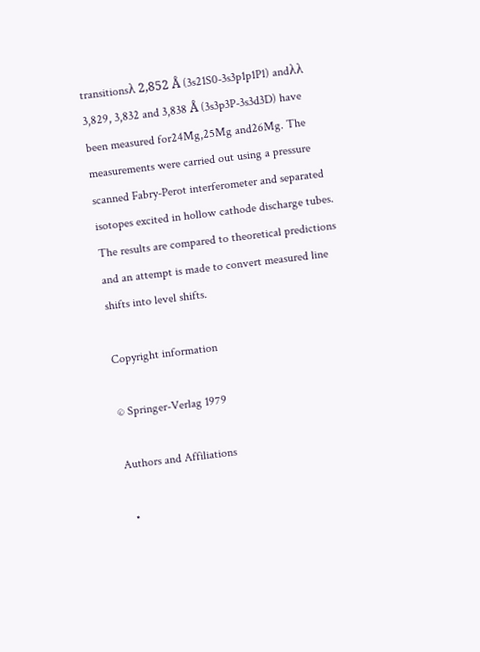transitionsλ 2,852 Å (3s21S0-3s3p1p1P1) andλλ 3,829, 3,832 and 3,838 Å (3s3p3P-3s3d3D) have been measured for24Mg,25Mg and26Mg. The measurements were carried out using a pressure scanned Fabry-Perot interferometer and separated isotopes excited in hollow cathode discharge tubes. The results are compared to theoretical predictions and an attempt is made to convert measured line shifts into level shifts.

Copyright information

© Springer-Verlag 1979

Authors and Affiliations

  •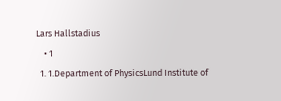Lars Hallstadius
    • 1
  1. 1.Department of PhysicsLund Institute of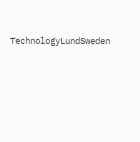TechnologyLundSweden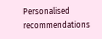Personalised recommendations